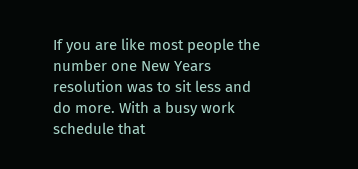If you are like most people the number one New Years resolution was to sit less and do more. With a busy work schedule that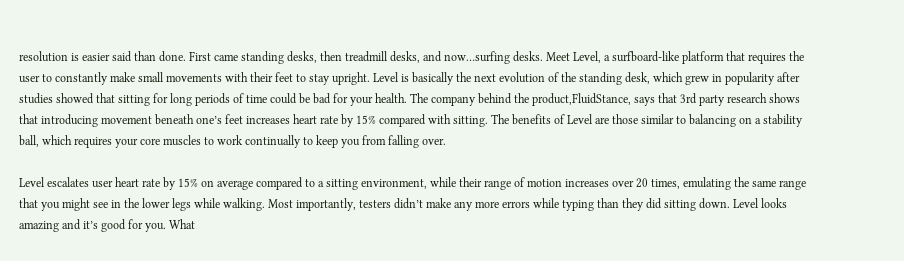resolution is easier said than done. First came standing desks, then treadmill desks, and now…surfing desks. Meet Level, a surfboard-like platform that requires the user to constantly make small movements with their feet to stay upright. Level is basically the next evolution of the standing desk, which grew in popularity after studies showed that sitting for long periods of time could be bad for your health. The company behind the product,FluidStance, says that 3rd party research shows that introducing movement beneath one’s feet increases heart rate by 15% compared with sitting. The benefits of Level are those similar to balancing on a stability ball, which requires your core muscles to work continually to keep you from falling over.

Level escalates user heart rate by 15% on average compared to a sitting environment, while their range of motion increases over 20 times, emulating the same range that you might see in the lower legs while walking. Most importantly, testers didn’t make any more errors while typing than they did sitting down. Level looks amazing and it’s good for you. What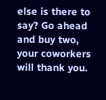else is there to say? Go ahead and buy two, your coworkers will thank you.